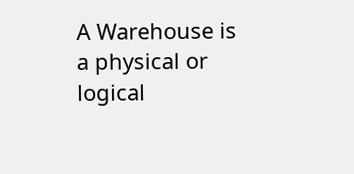A Warehouse is a physical or logical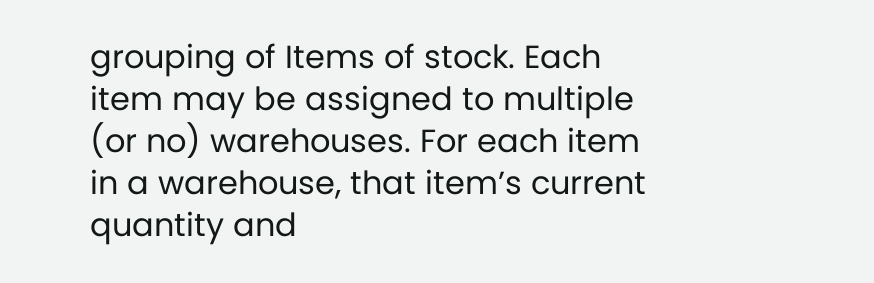grouping of Items of stock. Each item may be assigned to multiple (or no) warehouses. For each item in a warehouse, that item’s current quantity and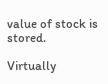value of stock is stored.

Virtually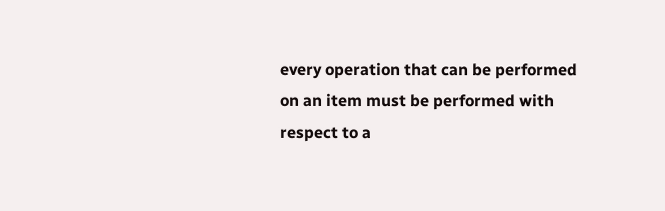every operation that can be performed on an item must be performed with respect to a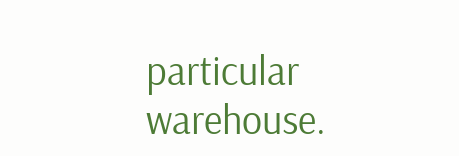particular warehouse.